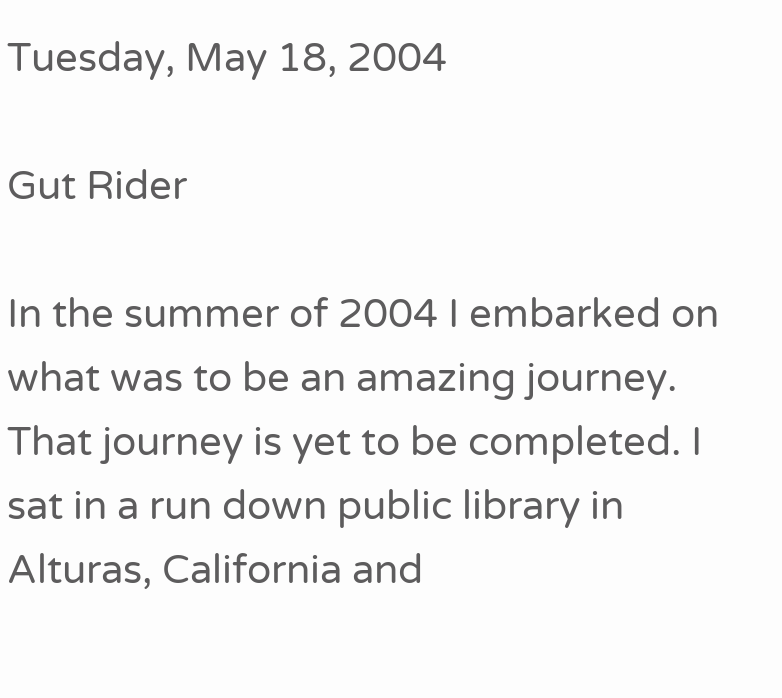Tuesday, May 18, 2004

Gut Rider

In the summer of 2004 I embarked on what was to be an amazing journey. That journey is yet to be completed. I sat in a run down public library in Alturas, California and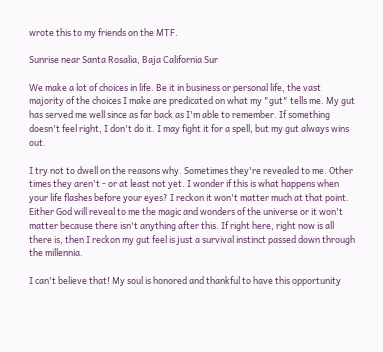wrote this to my friends on the MTF.

Sunrise near Santa Rosalia, Baja California Sur

We make a lot of choices in life. Be it in business or personal life, the vast majority of the choices I make are predicated on what my "gut" tells me. My gut has served me well since as far back as I'm able to remember. If something doesn't feel right, I don't do it. I may fight it for a spell, but my gut always wins out.

I try not to dwell on the reasons why. Sometimes they're revealed to me. Other times they aren't - or at least not yet. I wonder if this is what happens when your life flashes before your eyes? I reckon it won't matter much at that point. Either God will reveal to me the magic and wonders of the universe or it won't matter because there isn't anything after this. If right here, right now is all there is, then I reckon my gut feel is just a survival instinct passed down through the millennia.

I can't believe that! My soul is honored and thankful to have this opportunity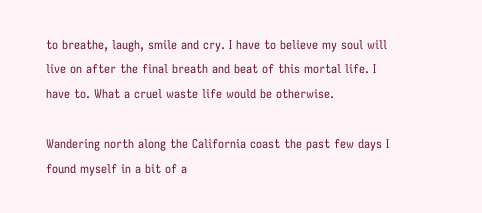to breathe, laugh, smile and cry. I have to believe my soul will live on after the final breath and beat of this mortal life. I have to. What a cruel waste life would be otherwise.

Wandering north along the California coast the past few days I found myself in a bit of a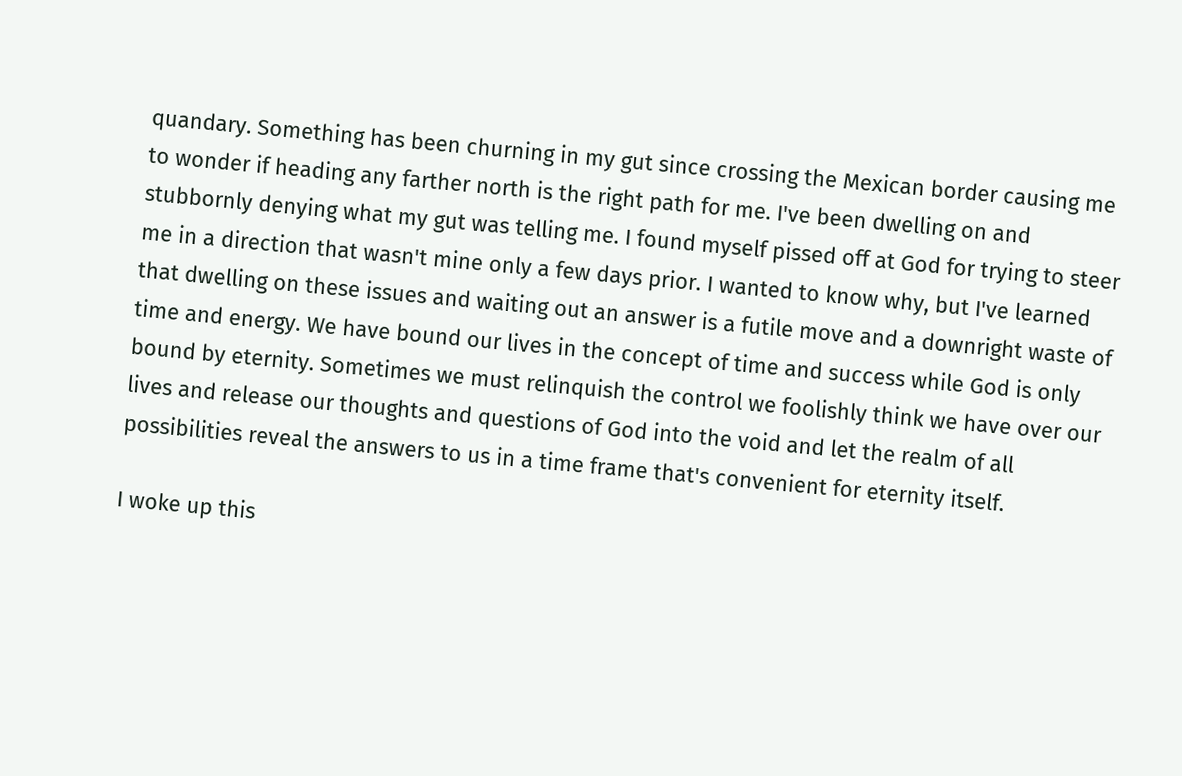quandary. Something has been churning in my gut since crossing the Mexican border causing me to wonder if heading any farther north is the right path for me. I've been dwelling on and stubbornly denying what my gut was telling me. I found myself pissed off at God for trying to steer me in a direction that wasn't mine only a few days prior. I wanted to know why, but I've learned that dwelling on these issues and waiting out an answer is a futile move and a downright waste of time and energy. We have bound our lives in the concept of time and success while God is only bound by eternity. Sometimes we must relinquish the control we foolishly think we have over our lives and release our thoughts and questions of God into the void and let the realm of all possibilities reveal the answers to us in a time frame that's convenient for eternity itself.

I woke up this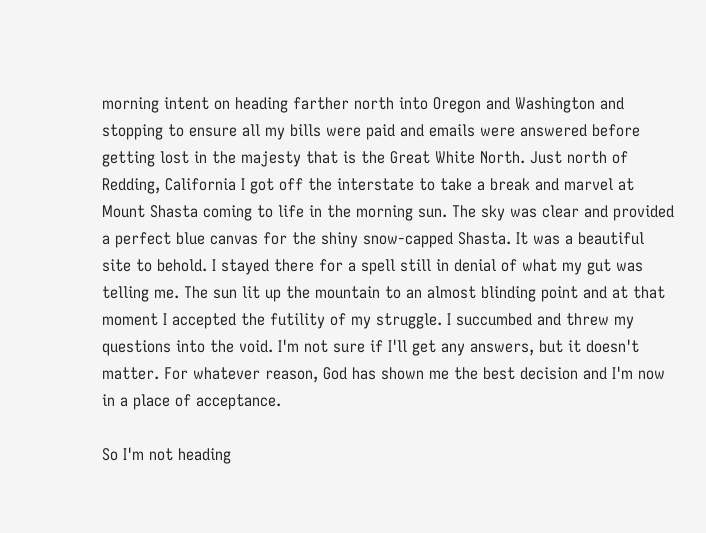morning intent on heading farther north into Oregon and Washington and stopping to ensure all my bills were paid and emails were answered before getting lost in the majesty that is the Great White North. Just north of Redding, California I got off the interstate to take a break and marvel at Mount Shasta coming to life in the morning sun. The sky was clear and provided a perfect blue canvas for the shiny snow-capped Shasta. It was a beautiful site to behold. I stayed there for a spell still in denial of what my gut was telling me. The sun lit up the mountain to an almost blinding point and at that moment I accepted the futility of my struggle. I succumbed and threw my questions into the void. I'm not sure if I'll get any answers, but it doesn't matter. For whatever reason, God has shown me the best decision and I'm now in a place of acceptance.

So I'm not heading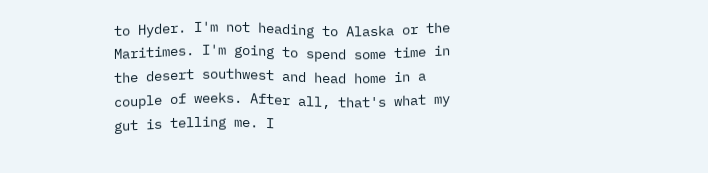to Hyder. I'm not heading to Alaska or the Maritimes. I'm going to spend some time in the desert southwest and head home in a couple of weeks. After all, that's what my gut is telling me. I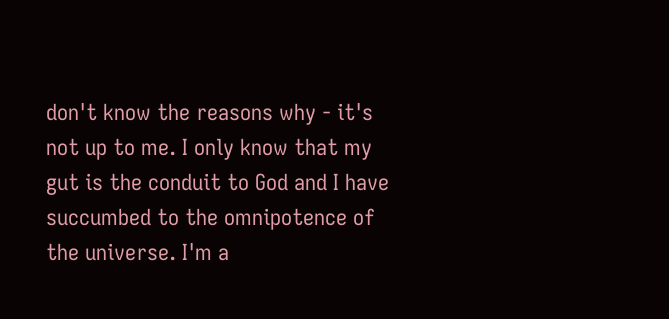don't know the reasons why - it's not up to me. I only know that my gut is the conduit to God and I have succumbed to the omnipotence of the universe. I'm a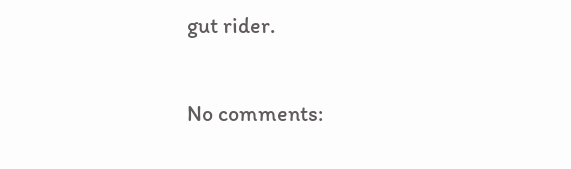gut rider.

No comments: